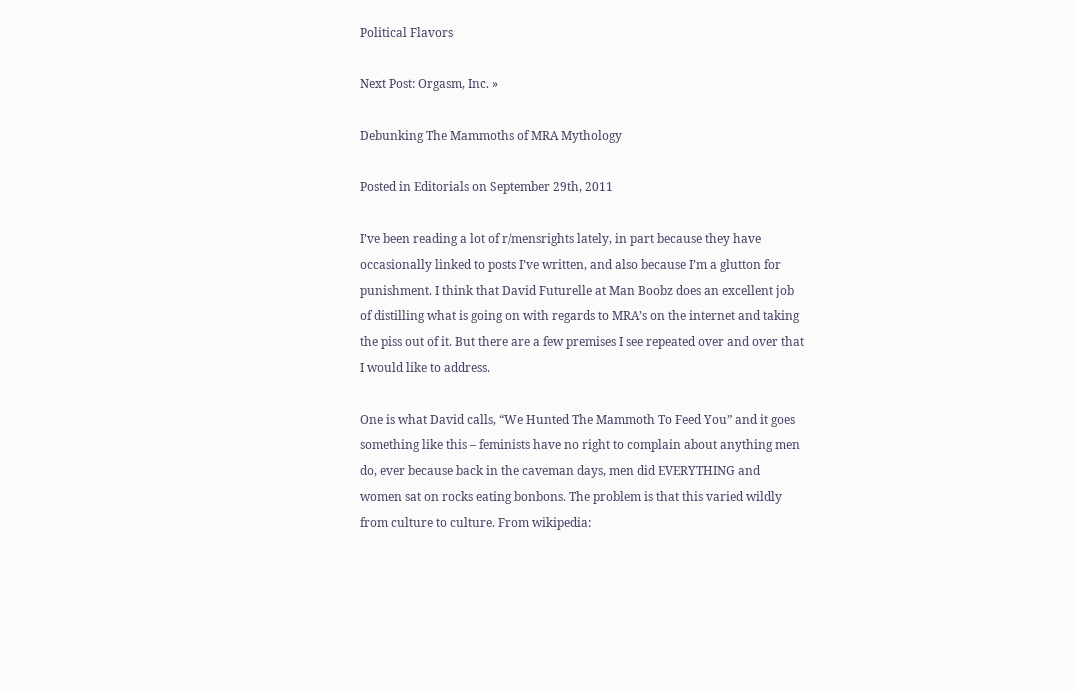Political Flavors

Next Post: Orgasm, Inc. »

Debunking The Mammoths of MRA Mythology

Posted in Editorials on September 29th, 2011

I’ve been reading a lot of r/mensrights lately, in part because they have occasionally linked to posts I’ve written, and also because I’m a glutton for punishment. I think that David Futurelle at Man Boobz does an excellent job of distilling what is going on with regards to MRA’s on the internet and taking the piss out of it. But there are a few premises I see repeated over and over that I would like to address.

One is what David calls, “We Hunted The Mammoth To Feed You” and it goes something like this – feminists have no right to complain about anything men do, ever because back in the caveman days, men did EVERYTHING and women sat on rocks eating bonbons. The problem is that this varied wildly from culture to culture. From wikipedia: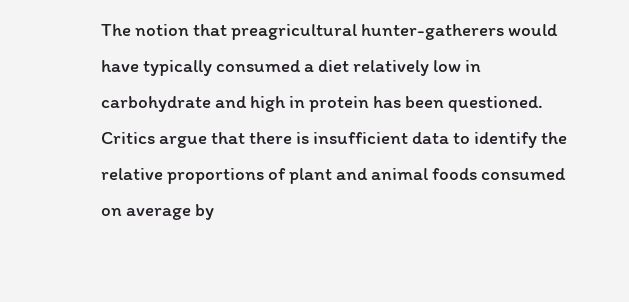The notion that preagricultural hunter-gatherers would have typically consumed a diet relatively low in carbohydrate and high in protein has been questioned. Critics argue that there is insufficient data to identify the relative proportions of plant and animal foods consumed on average by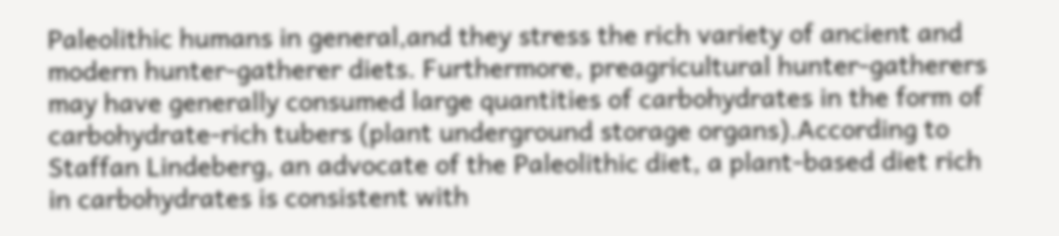Paleolithic humans in general,and they stress the rich variety of ancient and modern hunter-gatherer diets. Furthermore, preagricultural hunter-gatherers may have generally consumed large quantities of carbohydrates in the form of carbohydrate-rich tubers (plant underground storage organs).According to Staffan Lindeberg, an advocate of the Paleolithic diet, a plant-based diet rich in carbohydrates is consistent with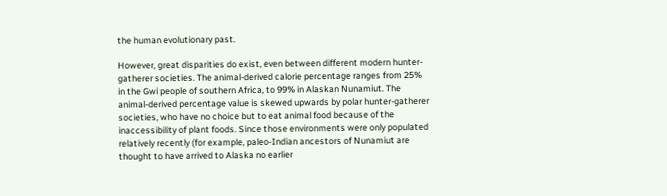the human evolutionary past.

However, great disparities do exist, even between different modern hunter-gatherer societies. The animal-derived calorie percentage ranges from 25% in the Gwi people of southern Africa, to 99% in Alaskan Nunamiut. The animal-derived percentage value is skewed upwards by polar hunter-gatherer societies, who have no choice but to eat animal food because of the inaccessibility of plant foods. Since those environments were only populated relatively recently (for example, paleo-Indian ancestors of Nunamiut are thought to have arrived to Alaska no earlier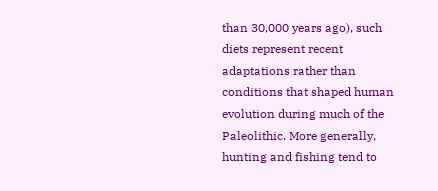than 30,000 years ago), such diets represent recent adaptations rather than conditions that shaped human evolution during much of the Paleolithic. More generally, hunting and fishing tend to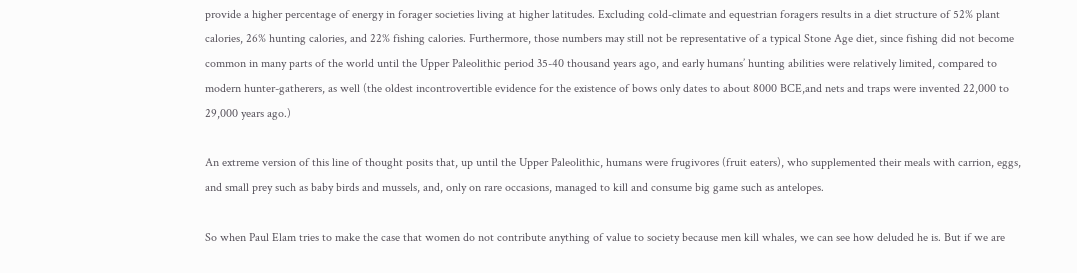provide a higher percentage of energy in forager societies living at higher latitudes. Excluding cold-climate and equestrian foragers results in a diet structure of 52% plant calories, 26% hunting calories, and 22% fishing calories. Furthermore, those numbers may still not be representative of a typical Stone Age diet, since fishing did not become common in many parts of the world until the Upper Paleolithic period 35-40 thousand years ago, and early humans’ hunting abilities were relatively limited, compared to modern hunter-gatherers, as well (the oldest incontrovertible evidence for the existence of bows only dates to about 8000 BCE,and nets and traps were invented 22,000 to 29,000 years ago.)

An extreme version of this line of thought posits that, up until the Upper Paleolithic, humans were frugivores (fruit eaters), who supplemented their meals with carrion, eggs, and small prey such as baby birds and mussels, and, only on rare occasions, managed to kill and consume big game such as antelopes.

So when Paul Elam tries to make the case that women do not contribute anything of value to society because men kill whales, we can see how deluded he is. But if we are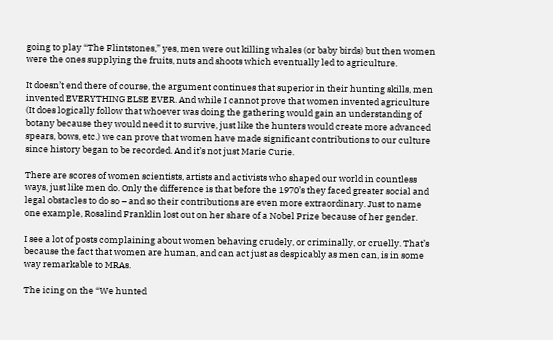going to play “The Flintstones,” yes, men were out killing whales (or baby birds) but then women were the ones supplying the fruits, nuts and shoots which eventually led to agriculture.

It doesn’t end there of course, the argument continues that superior in their hunting skills, men invented EVERYTHING ELSE EVER. And while I cannot prove that women invented agriculture (It does logically follow that whoever was doing the gathering would gain an understanding of botany because they would need it to survive, just like the hunters would create more advanced spears, bows, etc.) we can prove that women have made significant contributions to our culture since history began to be recorded. And it’s not just Marie Curie.

There are scores of women scientists, artists and activists who shaped our world in countless ways, just like men do. Only the difference is that before the 1970’s they faced greater social and legal obstacles to do so – and so their contributions are even more extraordinary. Just to name one example, Rosalind Franklin lost out on her share of a Nobel Prize because of her gender.

I see a lot of posts complaining about women behaving crudely, or criminally, or cruelly. That’s because the fact that women are human, and can act just as despicably as men can, is in some way remarkable to MRAs.

The icing on the “We hunted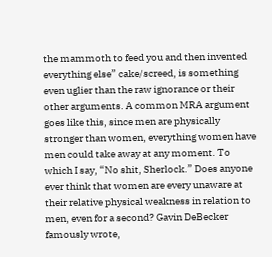the mammoth to feed you and then invented everything else” cake/screed, is something even uglier than the raw ignorance or their other arguments. A common MRA argument goes like this, since men are physically stronger than women, everything women have men could take away at any moment. To which I say, “No shit, Sherlock.” Does anyone ever think that women are every unaware at their relative physical weakness in relation to men, even for a second? Gavin DeBecker famously wrote,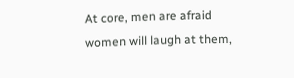At core, men are afraid women will laugh at them,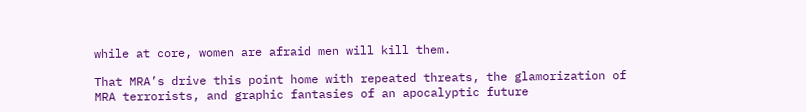while at core, women are afraid men will kill them.

That MRA’s drive this point home with repeated threats, the glamorization of MRA terrorists, and graphic fantasies of an apocalyptic future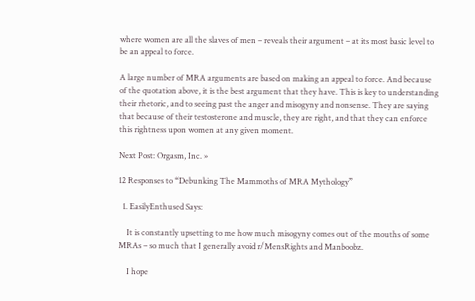where women are all the slaves of men – reveals their argument – at its most basic level to be an appeal to force.

A large number of MRA arguments are based on making an appeal to force. And because of the quotation above, it is the best argument that they have. This is key to understanding their rhetoric, and to seeing past the anger and misogyny and nonsense. They are saying that because of their testosterone and muscle, they are right, and that they can enforce this rightness upon women at any given moment.

Next Post: Orgasm, Inc. »

12 Responses to “Debunking The Mammoths of MRA Mythology”

  1. EasilyEnthused Says:

    It is constantly upsetting to me how much misogyny comes out of the mouths of some MRAs – so much that I generally avoid r/MensRights and Manboobz.

    I hope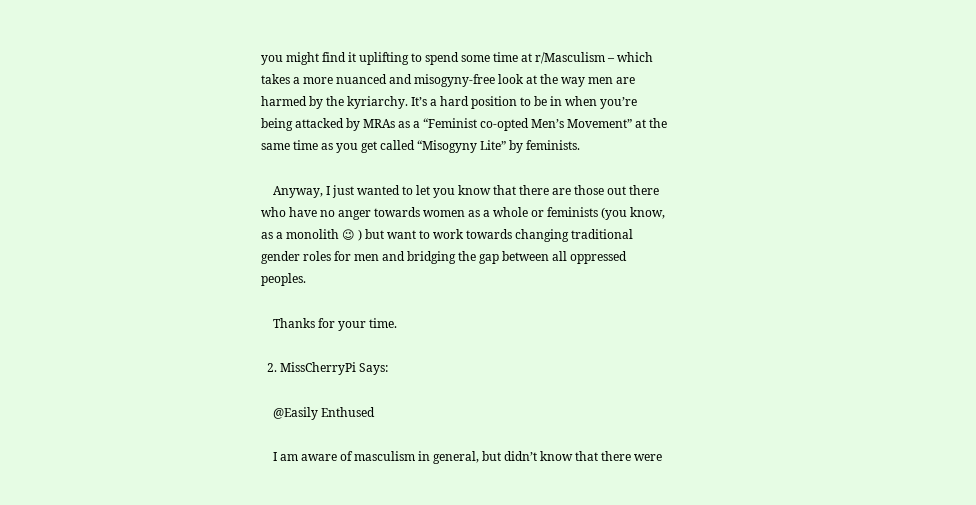you might find it uplifting to spend some time at r/Masculism – which takes a more nuanced and misogyny-free look at the way men are harmed by the kyriarchy. It’s a hard position to be in when you’re being attacked by MRAs as a “Feminist co-opted Men’s Movement” at the same time as you get called “Misogyny Lite” by feminists.

    Anyway, I just wanted to let you know that there are those out there who have no anger towards women as a whole or feminists (you know, as a monolith 😉 ) but want to work towards changing traditional gender roles for men and bridging the gap between all oppressed peoples.

    Thanks for your time.

  2. MissCherryPi Says:

    @Easily Enthused

    I am aware of masculism in general, but didn’t know that there were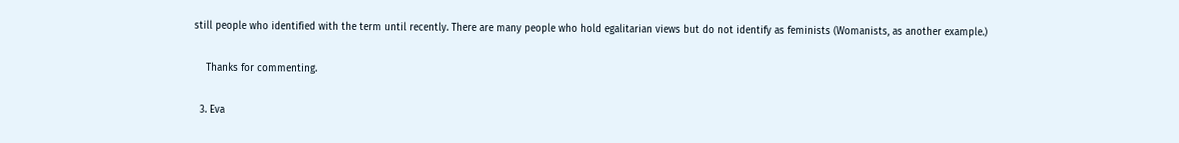still people who identified with the term until recently. There are many people who hold egalitarian views but do not identify as feminists (Womanists, as another example.)

    Thanks for commenting.

  3. Eva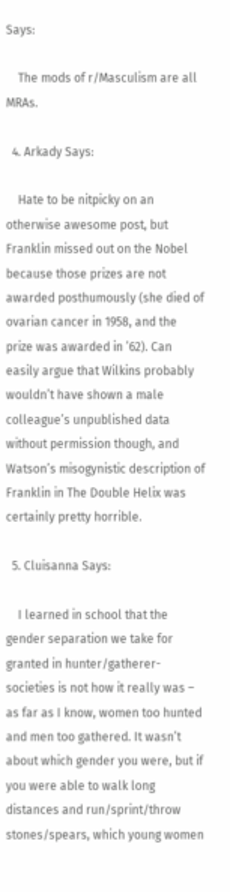Says:

    The mods of r/Masculism are all MRAs.

  4. Arkady Says:

    Hate to be nitpicky on an otherwise awesome post, but Franklin missed out on the Nobel because those prizes are not awarded posthumously (she died of ovarian cancer in 1958, and the prize was awarded in ’62). Can easily argue that Wilkins probably wouldn’t have shown a male colleague’s unpublished data without permission though, and Watson’s misogynistic description of Franklin in The Double Helix was certainly pretty horrible.

  5. Cluisanna Says:

    I learned in school that the gender separation we take for granted in hunter/gatherer-societies is not how it really was – as far as I know, women too hunted and men too gathered. It wasn’t about which gender you were, but if you were able to walk long distances and run/sprint/throw stones/spears, which young women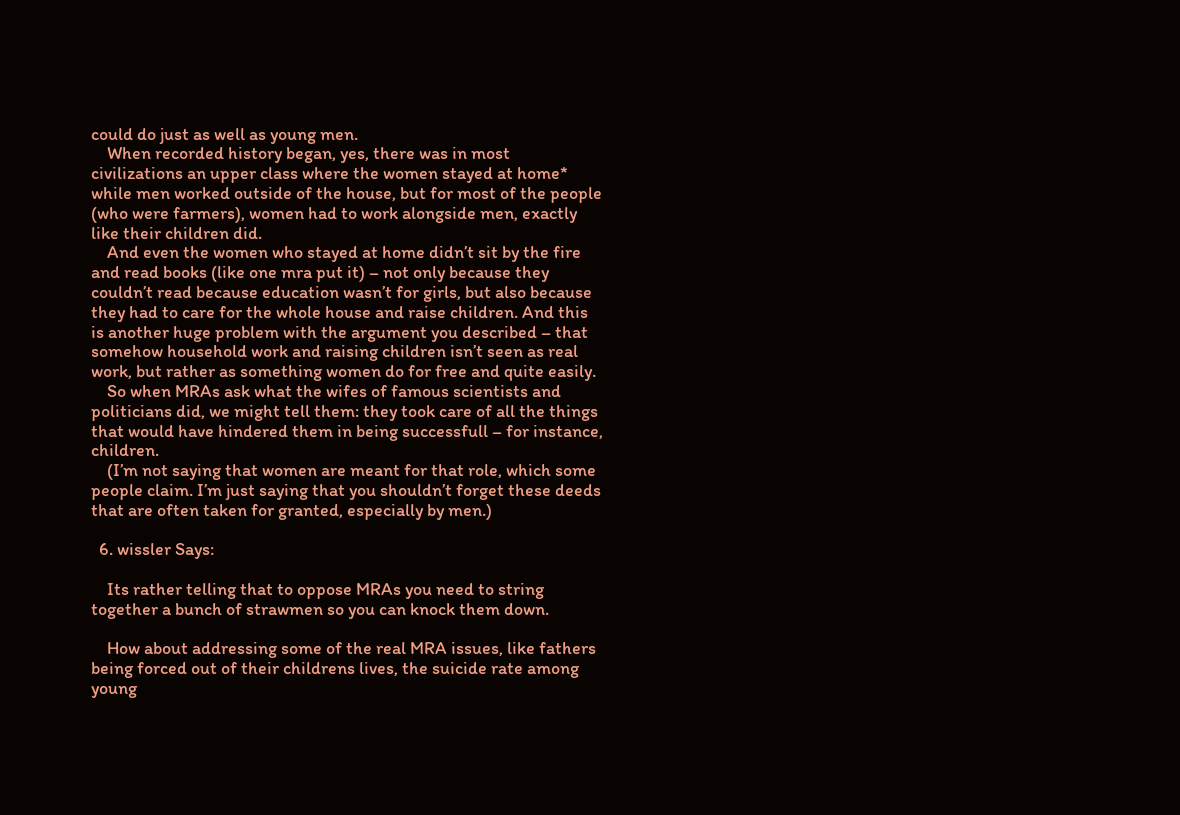could do just as well as young men.
    When recorded history began, yes, there was in most civilizations an upper class where the women stayed at home* while men worked outside of the house, but for most of the people (who were farmers), women had to work alongside men, exactly like their children did.
    And even the women who stayed at home didn’t sit by the fire and read books (like one mra put it) – not only because they couldn’t read because education wasn’t for girls, but also because they had to care for the whole house and raise children. And this is another huge problem with the argument you described – that somehow household work and raising children isn’t seen as real work, but rather as something women do for free and quite easily.
    So when MRAs ask what the wifes of famous scientists and politicians did, we might tell them: they took care of all the things that would have hindered them in being successfull – for instance, children.
    (I’m not saying that women are meant for that role, which some people claim. I’m just saying that you shouldn’t forget these deeds that are often taken for granted, especially by men.)

  6. wissler Says:

    Its rather telling that to oppose MRAs you need to string together a bunch of strawmen so you can knock them down.

    How about addressing some of the real MRA issues, like fathers being forced out of their childrens lives, the suicide rate among young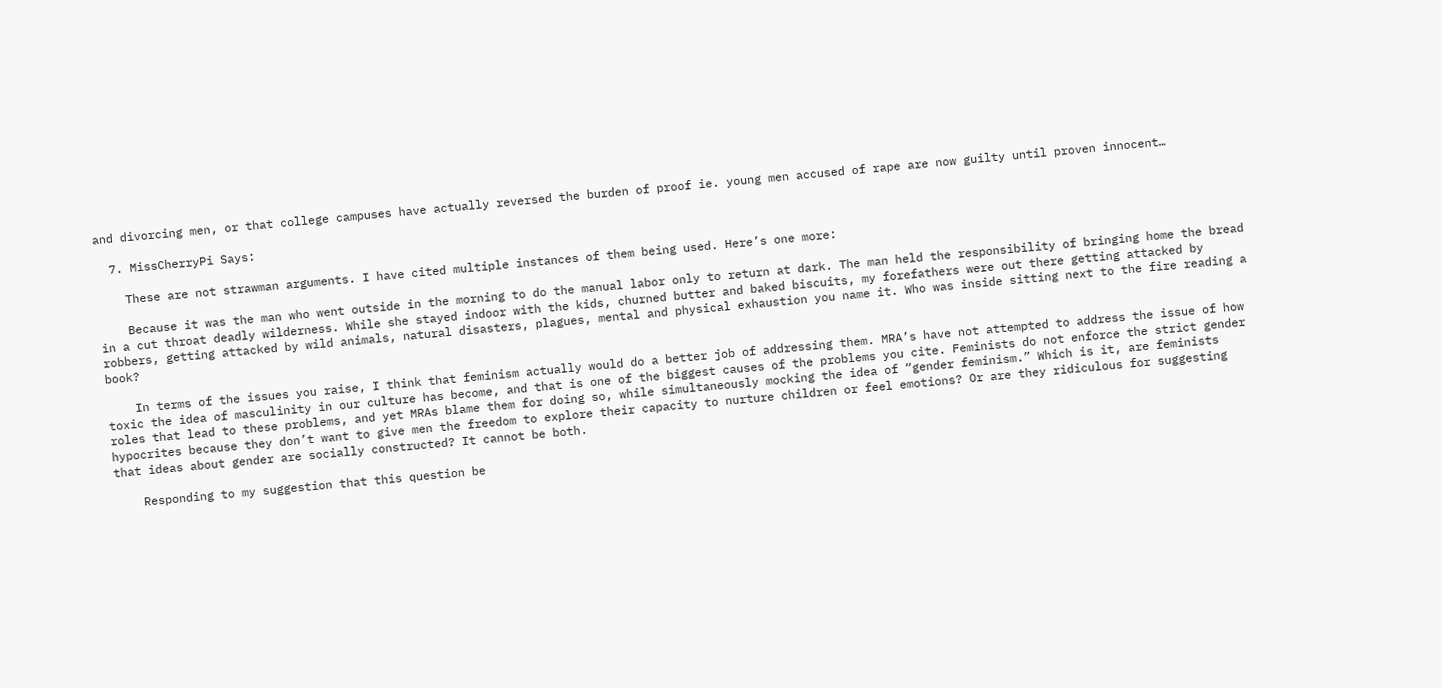and divorcing men, or that college campuses have actually reversed the burden of proof ie. young men accused of rape are now guilty until proven innocent…

  7. MissCherryPi Says:

    These are not strawman arguments. I have cited multiple instances of them being used. Here’s one more:

    Because it was the man who went outside in the morning to do the manual labor only to return at dark. The man held the responsibility of bringing home the bread in a cut throat deadly wilderness. While she stayed indoor with the kids, churned butter and baked biscuits, my forefathers were out there getting attacked by robbers, getting attacked by wild animals, natural disasters, plagues, mental and physical exhaustion you name it. Who was inside sitting next to the fire reading a book?

    In terms of the issues you raise, I think that feminism actually would do a better job of addressing them. MRA’s have not attempted to address the issue of how toxic the idea of masculinity in our culture has become, and that is one of the biggest causes of the problems you cite. Feminists do not enforce the strict gender roles that lead to these problems, and yet MRAs blame them for doing so, while simultaneously mocking the idea of “gender feminism.” Which is it, are feminists hypocrites because they don’t want to give men the freedom to explore their capacity to nurture children or feel emotions? Or are they ridiculous for suggesting that ideas about gender are socially constructed? It cannot be both.

    Responding to my suggestion that this question be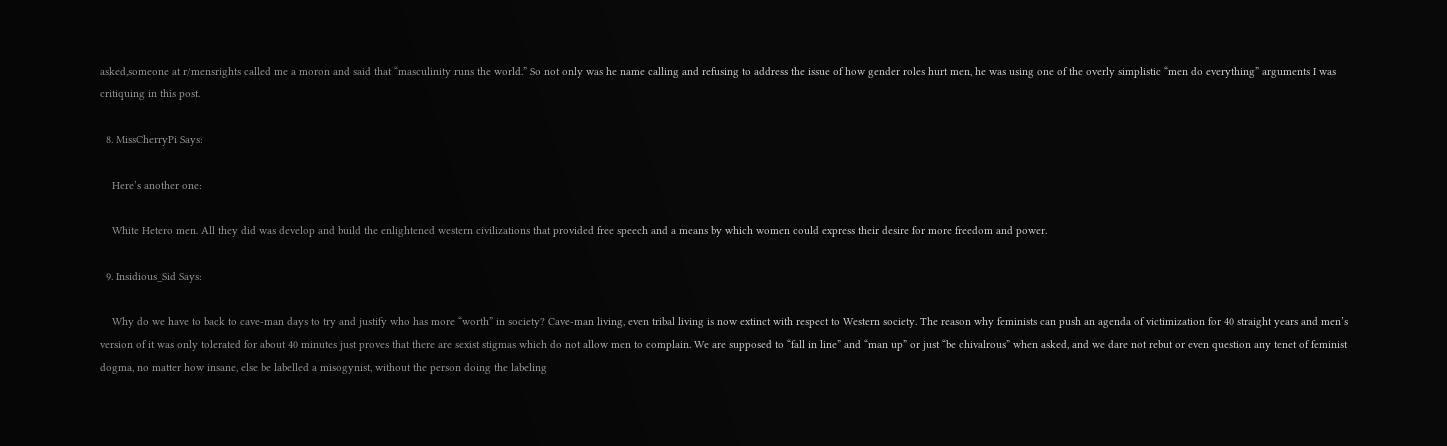asked,someone at r/mensrights called me a moron and said that “masculinity runs the world.” So not only was he name calling and refusing to address the issue of how gender roles hurt men, he was using one of the overly simplistic “men do everything” arguments I was critiquing in this post.

  8. MissCherryPi Says:

    Here’s another one:

    White Hetero men. All they did was develop and build the enlightened western civilizations that provided free speech and a means by which women could express their desire for more freedom and power.

  9. Insidious_Sid Says:

    Why do we have to back to cave-man days to try and justify who has more “worth” in society? Cave-man living, even tribal living is now extinct with respect to Western society. The reason why feminists can push an agenda of victimization for 40 straight years and men’s version of it was only tolerated for about 40 minutes just proves that there are sexist stigmas which do not allow men to complain. We are supposed to “fall in line” and “man up” or just “be chivalrous” when asked, and we dare not rebut or even question any tenet of feminist dogma, no matter how insane, else be labelled a misogynist, without the person doing the labeling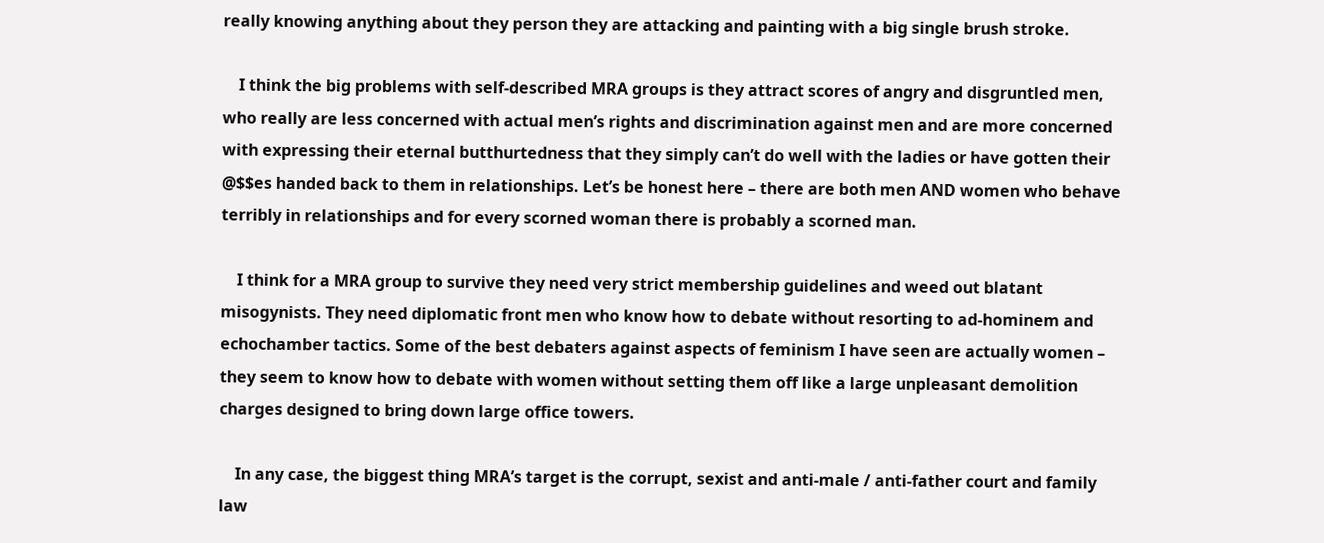really knowing anything about they person they are attacking and painting with a big single brush stroke.

    I think the big problems with self-described MRA groups is they attract scores of angry and disgruntled men, who really are less concerned with actual men’s rights and discrimination against men and are more concerned with expressing their eternal butthurtedness that they simply can’t do well with the ladies or have gotten their @$$es handed back to them in relationships. Let’s be honest here – there are both men AND women who behave terribly in relationships and for every scorned woman there is probably a scorned man.

    I think for a MRA group to survive they need very strict membership guidelines and weed out blatant misogynists. They need diplomatic front men who know how to debate without resorting to ad-hominem and echochamber tactics. Some of the best debaters against aspects of feminism I have seen are actually women – they seem to know how to debate with women without setting them off like a large unpleasant demolition charges designed to bring down large office towers.

    In any case, the biggest thing MRA’s target is the corrupt, sexist and anti-male / anti-father court and family law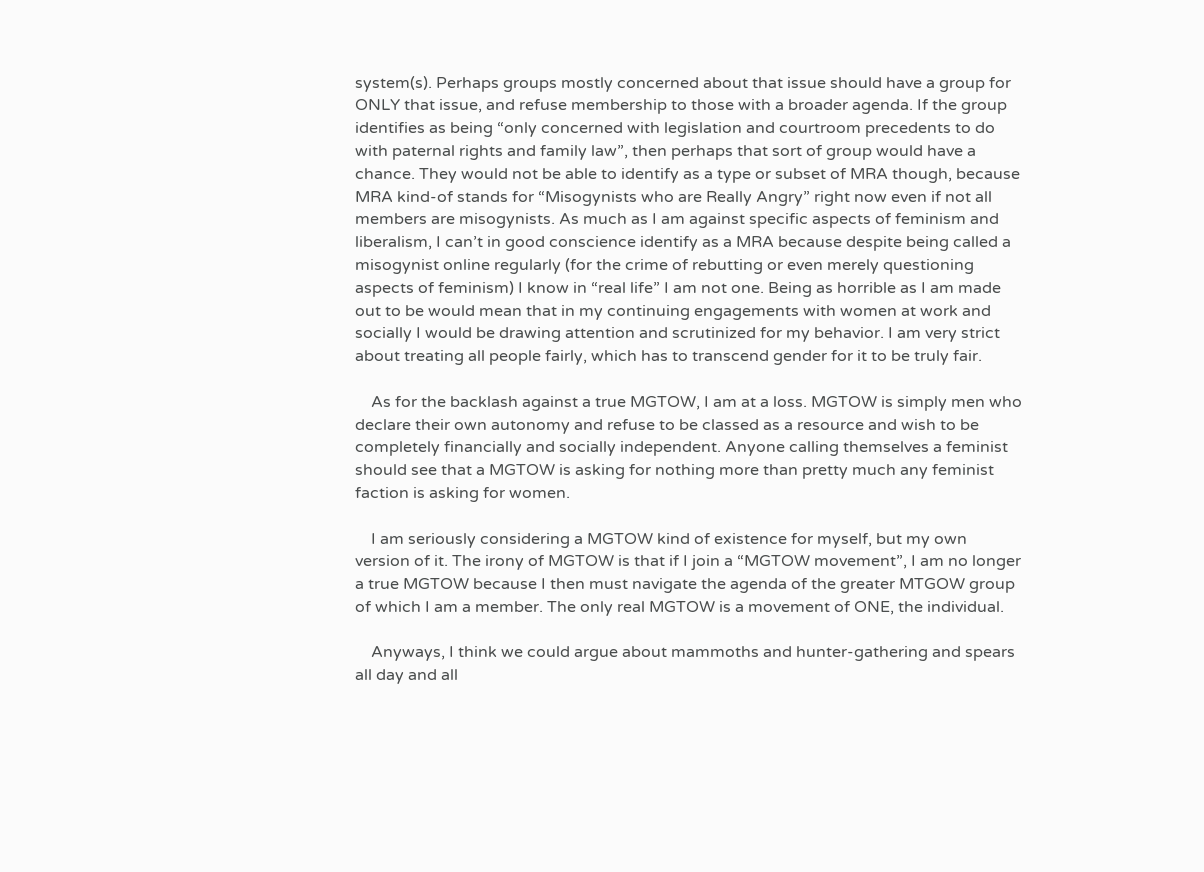system(s). Perhaps groups mostly concerned about that issue should have a group for ONLY that issue, and refuse membership to those with a broader agenda. If the group identifies as being “only concerned with legislation and courtroom precedents to do with paternal rights and family law”, then perhaps that sort of group would have a chance. They would not be able to identify as a type or subset of MRA though, because MRA kind-of stands for “Misogynists who are Really Angry” right now even if not all members are misogynists. As much as I am against specific aspects of feminism and liberalism, I can’t in good conscience identify as a MRA because despite being called a misogynist online regularly (for the crime of rebutting or even merely questioning aspects of feminism) I know in “real life” I am not one. Being as horrible as I am made out to be would mean that in my continuing engagements with women at work and socially I would be drawing attention and scrutinized for my behavior. I am very strict about treating all people fairly, which has to transcend gender for it to be truly fair.

    As for the backlash against a true MGTOW, I am at a loss. MGTOW is simply men who declare their own autonomy and refuse to be classed as a resource and wish to be completely financially and socially independent. Anyone calling themselves a feminist should see that a MGTOW is asking for nothing more than pretty much any feminist faction is asking for women.

    I am seriously considering a MGTOW kind of existence for myself, but my own version of it. The irony of MGTOW is that if I join a “MGTOW movement”, I am no longer a true MGTOW because I then must navigate the agenda of the greater MTGOW group of which I am a member. The only real MGTOW is a movement of ONE, the individual.

    Anyways, I think we could argue about mammoths and hunter-gathering and spears all day and all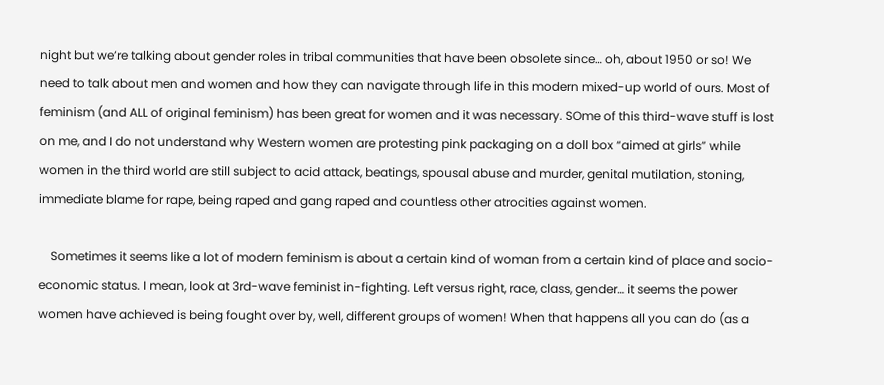night but we’re talking about gender roles in tribal communities that have been obsolete since… oh, about 1950 or so! We need to talk about men and women and how they can navigate through life in this modern mixed-up world of ours. Most of feminism (and ALL of original feminism) has been great for women and it was necessary. SOme of this third-wave stuff is lost on me, and I do not understand why Western women are protesting pink packaging on a doll box “aimed at girls” while women in the third world are still subject to acid attack, beatings, spousal abuse and murder, genital mutilation, stoning, immediate blame for rape, being raped and gang raped and countless other atrocities against women.

    Sometimes it seems like a lot of modern feminism is about a certain kind of woman from a certain kind of place and socio-economic status. I mean, look at 3rd-wave feminist in-fighting. Left versus right, race, class, gender… it seems the power women have achieved is being fought over by, well, different groups of women! When that happens all you can do (as a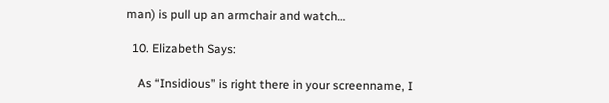man) is pull up an armchair and watch…

  10. Elizabeth Says:

    As “Insidious” is right there in your screenname, I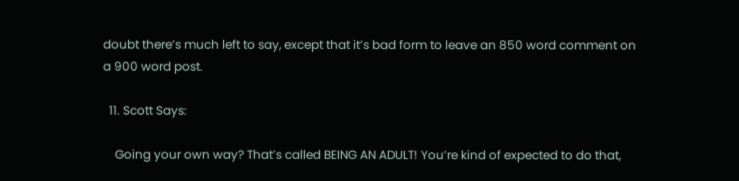doubt there’s much left to say, except that it’s bad form to leave an 850 word comment on a 900 word post.

  11. Scott Says:

    Going your own way? That’s called BEING AN ADULT! You’re kind of expected to do that,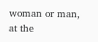woman or man, at the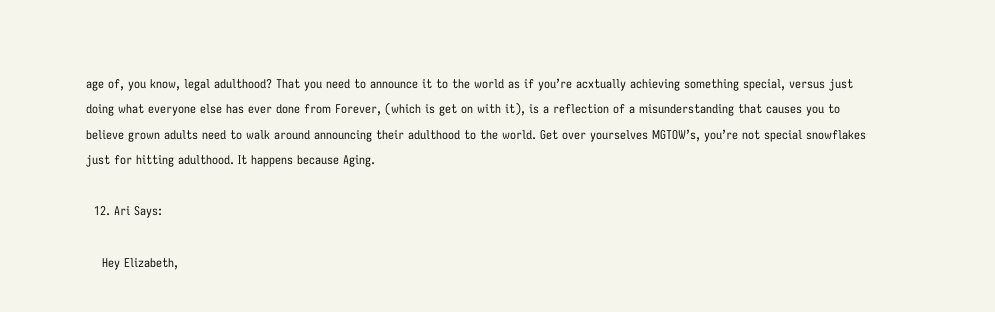age of, you know, legal adulthood? That you need to announce it to the world as if you’re acxtually achieving something special, versus just doing what everyone else has ever done from Forever, (which is get on with it), is a reflection of a misunderstanding that causes you to believe grown adults need to walk around announcing their adulthood to the world. Get over yourselves MGTOW’s, you’re not special snowflakes just for hitting adulthood. It happens because Aging.

  12. Ari Says:

    Hey Elizabeth,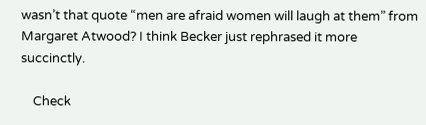wasn’t that quote “men are afraid women will laugh at them” from Margaret Atwood? I think Becker just rephrased it more succinctly.

    Check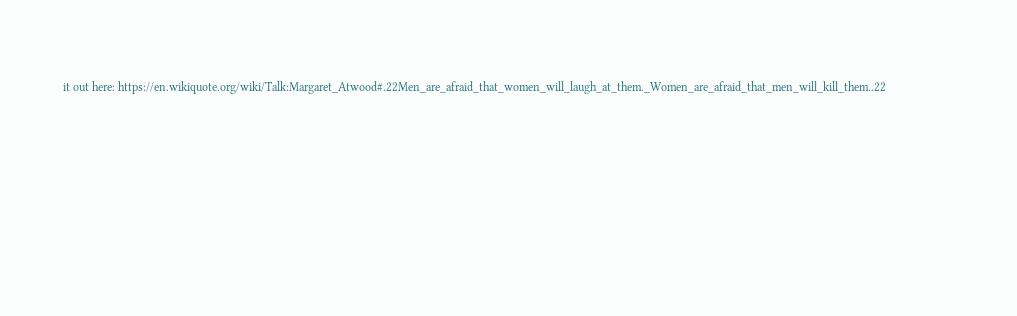it out here: https://en.wikiquote.org/wiki/Talk:Margaret_Atwood#.22Men_are_afraid_that_women_will_laugh_at_them._Women_are_afraid_that_men_will_kill_them..22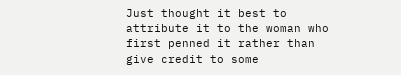Just thought it best to attribute it to the woman who first penned it rather than give credit to some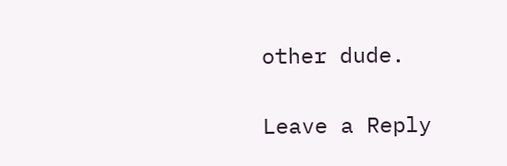other dude.

Leave a Reply